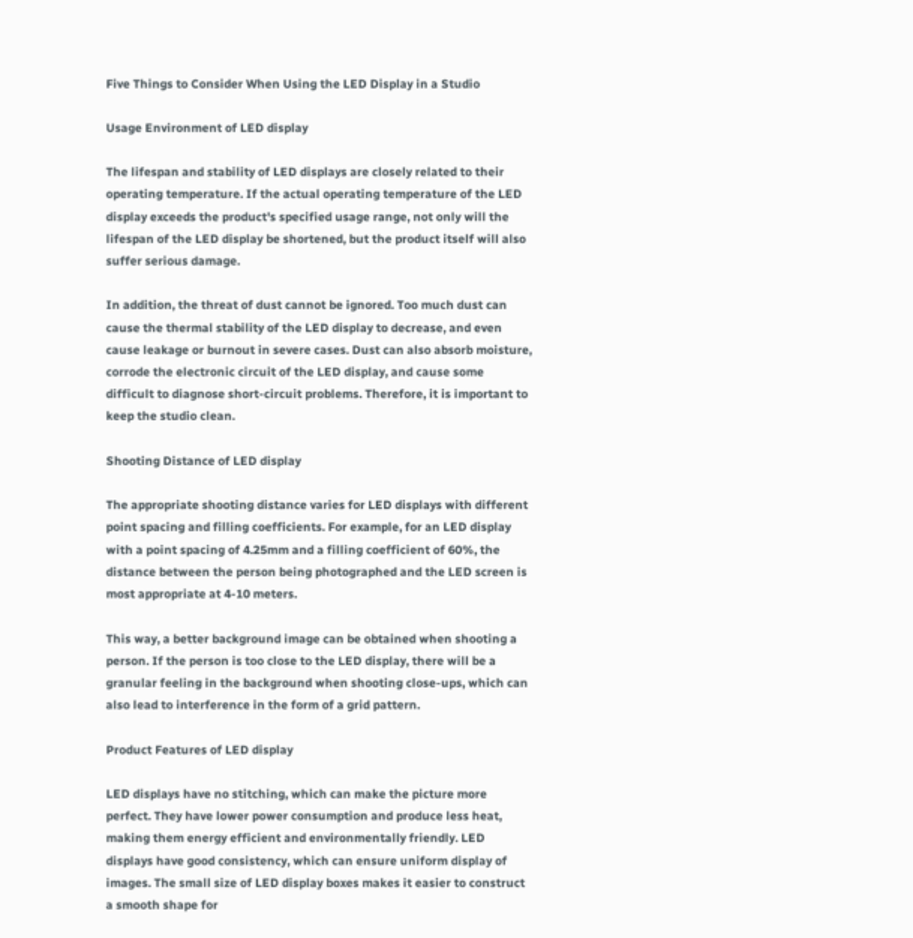Five Things to Consider When Using the LED Display in a Studio

Usage Environment of LED display

The lifespan and stability of LED displays are closely related to their operating temperature. If the actual operating temperature of the LED display exceeds the product's specified usage range, not only will the lifespan of the LED display be shortened, but the product itself will also suffer serious damage.

In addition, the threat of dust cannot be ignored. Too much dust can cause the thermal stability of the LED display to decrease, and even cause leakage or burnout in severe cases. Dust can also absorb moisture, corrode the electronic circuit of the LED display, and cause some difficult to diagnose short-circuit problems. Therefore, it is important to keep the studio clean.

Shooting Distance of LED display

The appropriate shooting distance varies for LED displays with different point spacing and filling coefficients. For example, for an LED display with a point spacing of 4.25mm and a filling coefficient of 60%, the distance between the person being photographed and the LED screen is most appropriate at 4-10 meters.

This way, a better background image can be obtained when shooting a person. If the person is too close to the LED display, there will be a granular feeling in the background when shooting close-ups, which can also lead to interference in the form of a grid pattern.

Product Features of LED display

LED displays have no stitching, which can make the picture more perfect. They have lower power consumption and produce less heat, making them energy efficient and environmentally friendly. LED displays have good consistency, which can ensure uniform display of images. The small size of LED display boxes makes it easier to construct a smooth shape for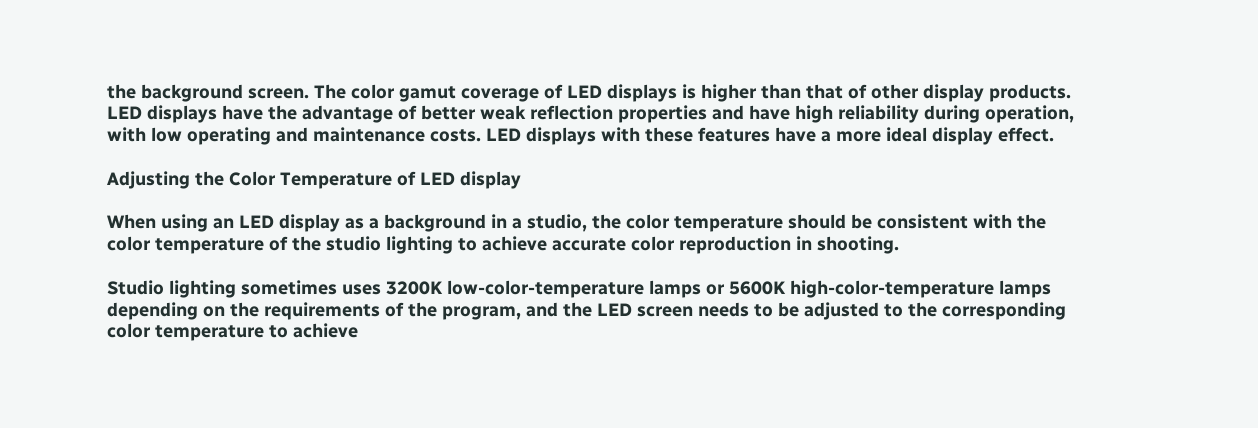the background screen. The color gamut coverage of LED displays is higher than that of other display products. LED displays have the advantage of better weak reflection properties and have high reliability during operation, with low operating and maintenance costs. LED displays with these features have a more ideal display effect.

Adjusting the Color Temperature of LED display

When using an LED display as a background in a studio, the color temperature should be consistent with the color temperature of the studio lighting to achieve accurate color reproduction in shooting.

Studio lighting sometimes uses 3200K low-color-temperature lamps or 5600K high-color-temperature lamps depending on the requirements of the program, and the LED screen needs to be adjusted to the corresponding color temperature to achieve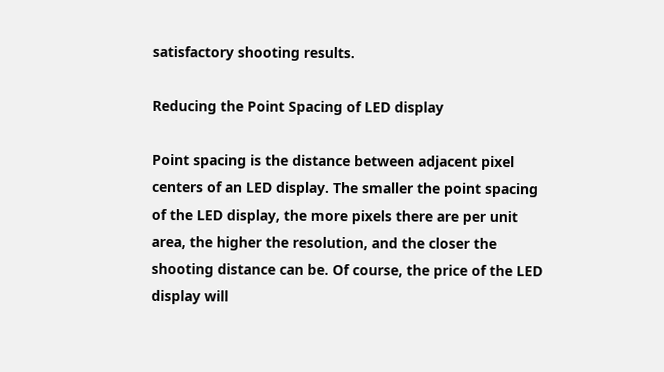satisfactory shooting results.

Reducing the Point Spacing of LED display

Point spacing is the distance between adjacent pixel centers of an LED display. The smaller the point spacing of the LED display, the more pixels there are per unit area, the higher the resolution, and the closer the shooting distance can be. Of course, the price of the LED display will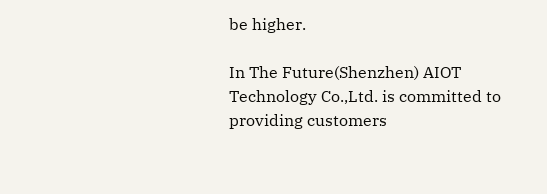be higher.

In The Future(Shenzhen) AIOT Technology Co.,Ltd. is committed to providing customers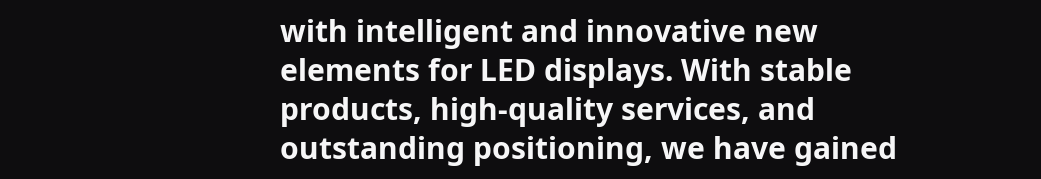with intelligent and innovative new elements for LED displays. With stable products, high-quality services, and outstanding positioning, we have gained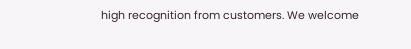high recognition from customers. We welcome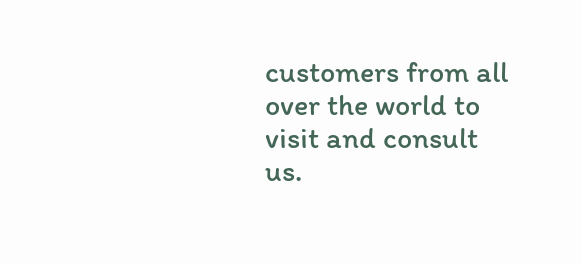customers from all over the world to visit and consult us.